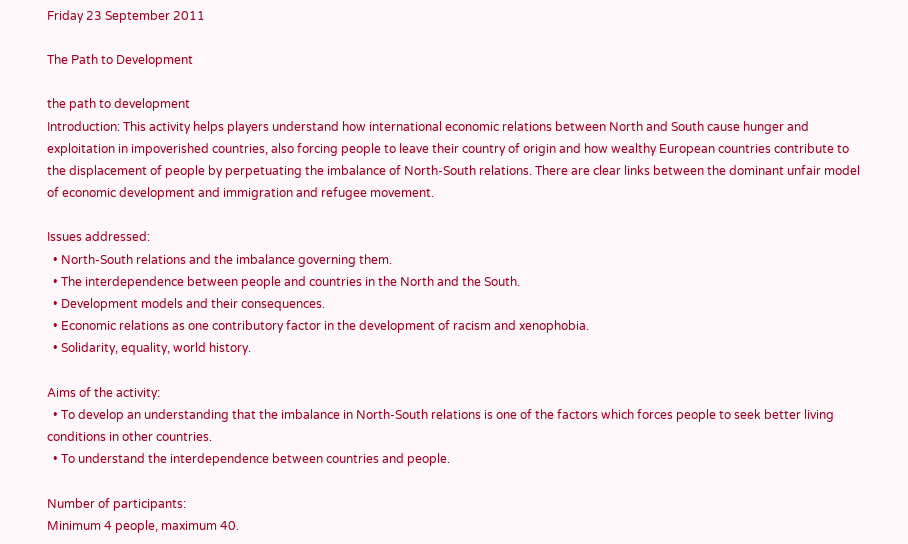Friday 23 September 2011

The Path to Development

the path to development
Introduction: This activity helps players understand how international economic relations between North and South cause hunger and exploitation in impoverished countries, also forcing people to leave their country of origin and how wealthy European countries contribute to the displacement of people by perpetuating the imbalance of North-South relations. There are clear links between the dominant unfair model of economic development and immigration and refugee movement.

Issues addressed:
  • North-South relations and the imbalance governing them.
  • The interdependence between people and countries in the North and the South.
  • Development models and their consequences.
  • Economic relations as one contributory factor in the development of racism and xenophobia.
  • Solidarity, equality, world history.

Aims of the activity:
  • To develop an understanding that the imbalance in North-South relations is one of the factors which forces people to seek better living conditions in other countries.
  • To understand the interdependence between countries and people.

Number of participants:
Minimum 4 people, maximum 40.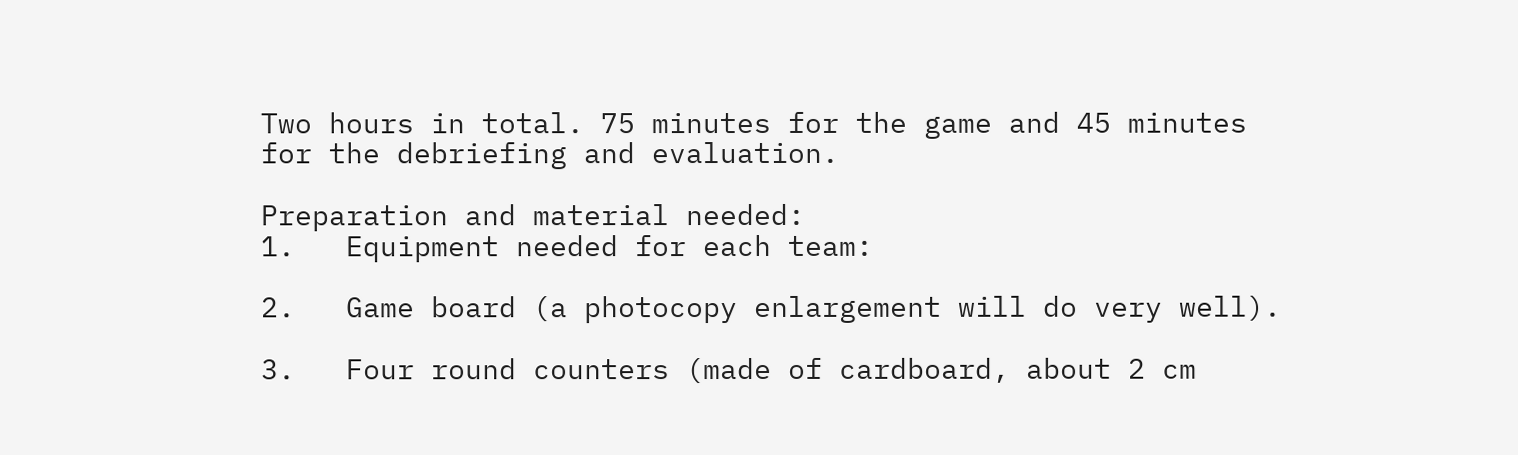Two hours in total. 75 minutes for the game and 45 minutes for the debriefing and evaluation.

Preparation and material needed:
1.   Equipment needed for each team:

2.   Game board (a photocopy enlargement will do very well).

3.   Four round counters (made of cardboard, about 2 cm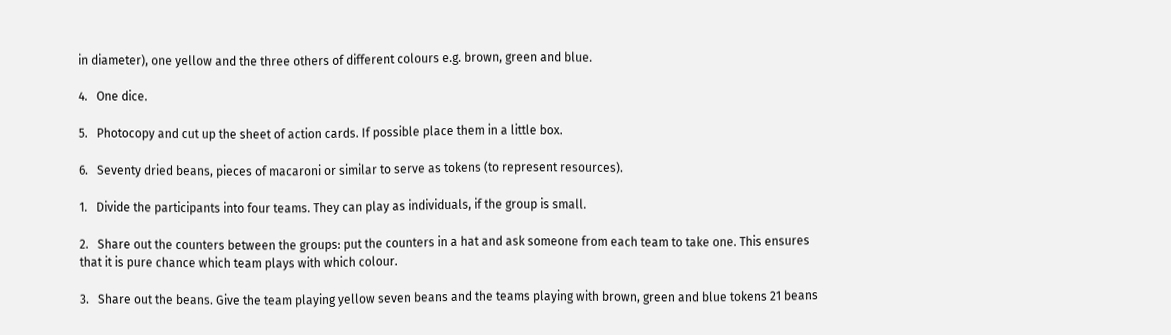in diameter), one yellow and the three others of different colours e.g. brown, green and blue.

4.   One dice.

5.   Photocopy and cut up the sheet of action cards. If possible place them in a little box.

6.   Seventy dried beans, pieces of macaroni or similar to serve as tokens (to represent resources).

1.   Divide the participants into four teams. They can play as individuals, if the group is small.

2.   Share out the counters between the groups: put the counters in a hat and ask someone from each team to take one. This ensures that it is pure chance which team plays with which colour.

3.   Share out the beans. Give the team playing yellow seven beans and the teams playing with brown, green and blue tokens 21 beans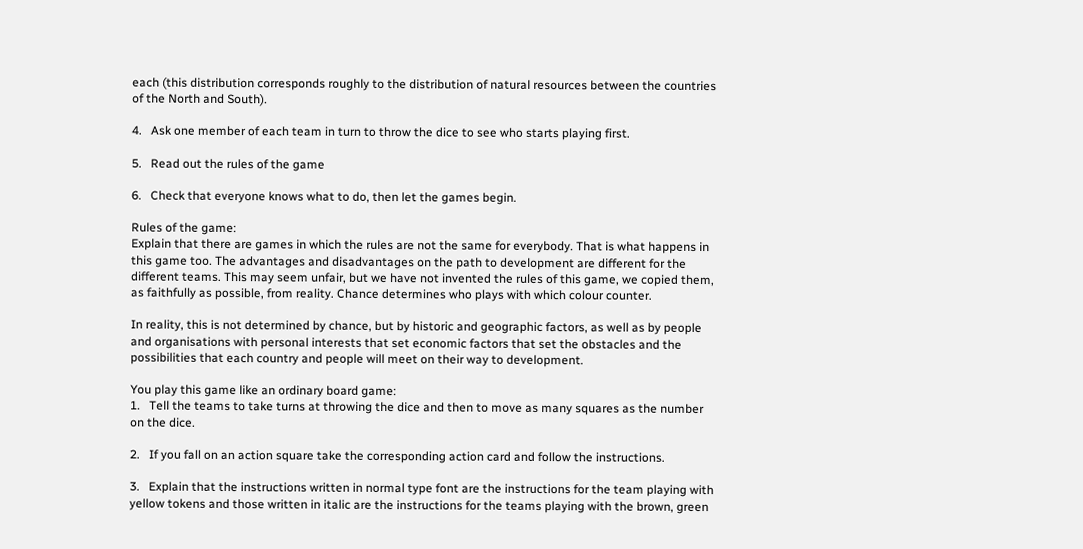each (this distribution corresponds roughly to the distribution of natural resources between the countries of the North and South).

4.   Ask one member of each team in turn to throw the dice to see who starts playing first.

5.   Read out the rules of the game

6.   Check that everyone knows what to do, then let the games begin.

Rules of the game:
Explain that there are games in which the rules are not the same for everybody. That is what happens in this game too. The advantages and disadvantages on the path to development are different for the different teams. This may seem unfair, but we have not invented the rules of this game, we copied them, as faithfully as possible, from reality. Chance determines who plays with which colour counter.

In reality, this is not determined by chance, but by historic and geographic factors, as well as by people and organisations with personal interests that set economic factors that set the obstacles and the possibilities that each country and people will meet on their way to development.

You play this game like an ordinary board game:
1.   Tell the teams to take turns at throwing the dice and then to move as many squares as the number on the dice.

2.   If you fall on an action square take the corresponding action card and follow the instructions.

3.   Explain that the instructions written in normal type font are the instructions for the team playing with yellow tokens and those written in italic are the instructions for the teams playing with the brown, green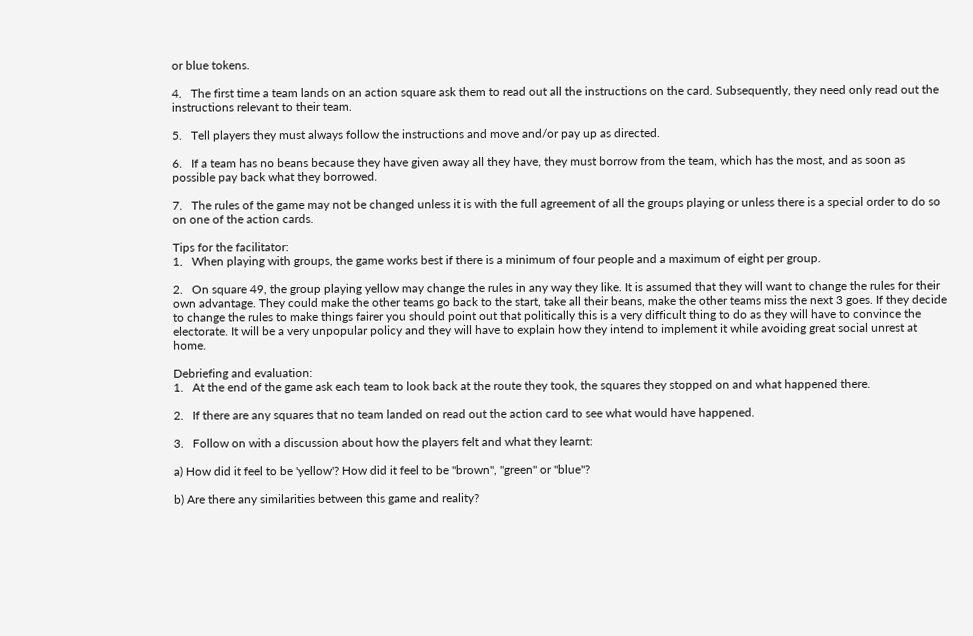or blue tokens.

4.   The first time a team lands on an action square ask them to read out all the instructions on the card. Subsequently, they need only read out the instructions relevant to their team.

5.   Tell players they must always follow the instructions and move and/or pay up as directed.

6.   If a team has no beans because they have given away all they have, they must borrow from the team, which has the most, and as soon as possible pay back what they borrowed.

7.   The rules of the game may not be changed unless it is with the full agreement of all the groups playing or unless there is a special order to do so on one of the action cards.

Tips for the facilitator:
1.   When playing with groups, the game works best if there is a minimum of four people and a maximum of eight per group.

2.   On square 49, the group playing yellow may change the rules in any way they like. It is assumed that they will want to change the rules for their own advantage. They could make the other teams go back to the start, take all their beans, make the other teams miss the next 3 goes. If they decide to change the rules to make things fairer you should point out that politically this is a very difficult thing to do as they will have to convince the electorate. It will be a very unpopular policy and they will have to explain how they intend to implement it while avoiding great social unrest at home.

Debriefing and evaluation:
1.   At the end of the game ask each team to look back at the route they took, the squares they stopped on and what happened there.

2.   If there are any squares that no team landed on read out the action card to see what would have happened.

3.   Follow on with a discussion about how the players felt and what they learnt:

a) How did it feel to be 'yellow'? How did it feel to be "brown", "green" or "blue"?

b) Are there any similarities between this game and reality?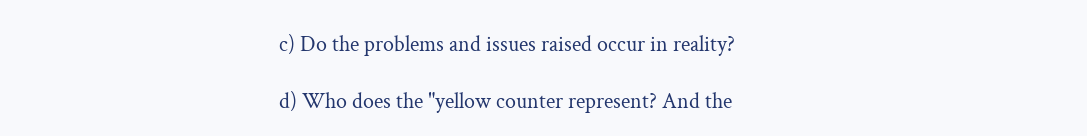c) Do the problems and issues raised occur in reality?

d) Who does the "yellow counter represent? And the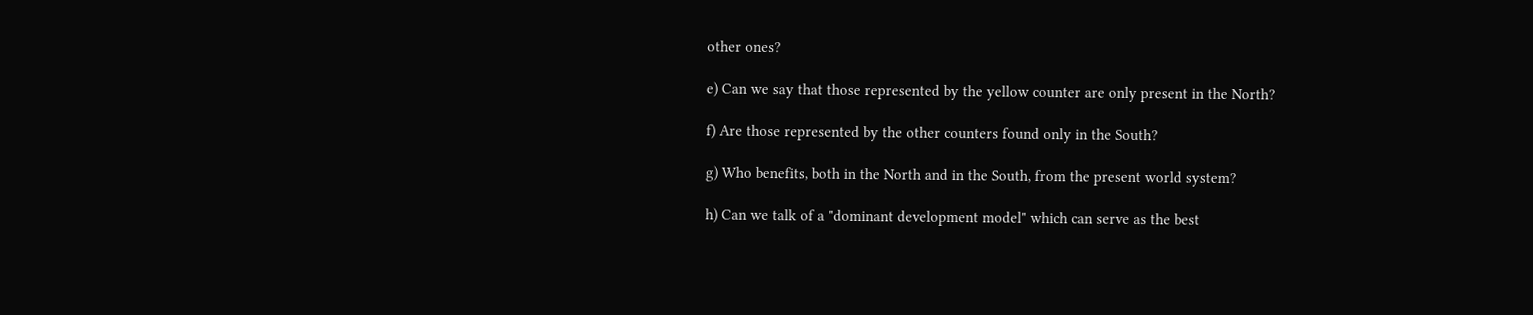other ones?

e) Can we say that those represented by the yellow counter are only present in the North?

f) Are those represented by the other counters found only in the South?

g) Who benefits, both in the North and in the South, from the present world system?

h) Can we talk of a "dominant development model" which can serve as the best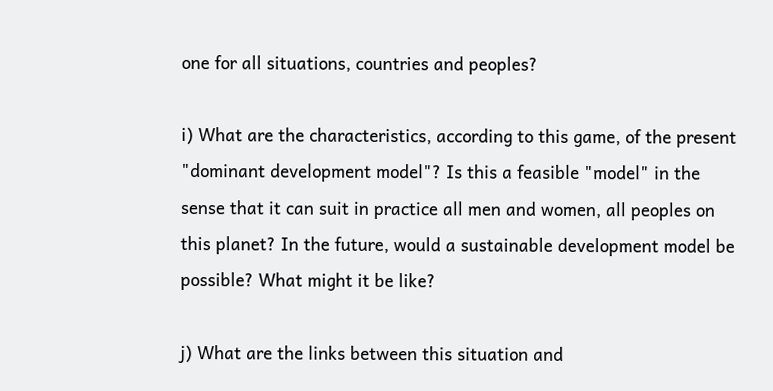one for all situations, countries and peoples?

i) What are the characteristics, according to this game, of the present "dominant development model"? Is this a feasible "model" in the sense that it can suit in practice all men and women, all peoples on this planet? In the future, would a sustainable development model be possible? What might it be like?

j) What are the links between this situation and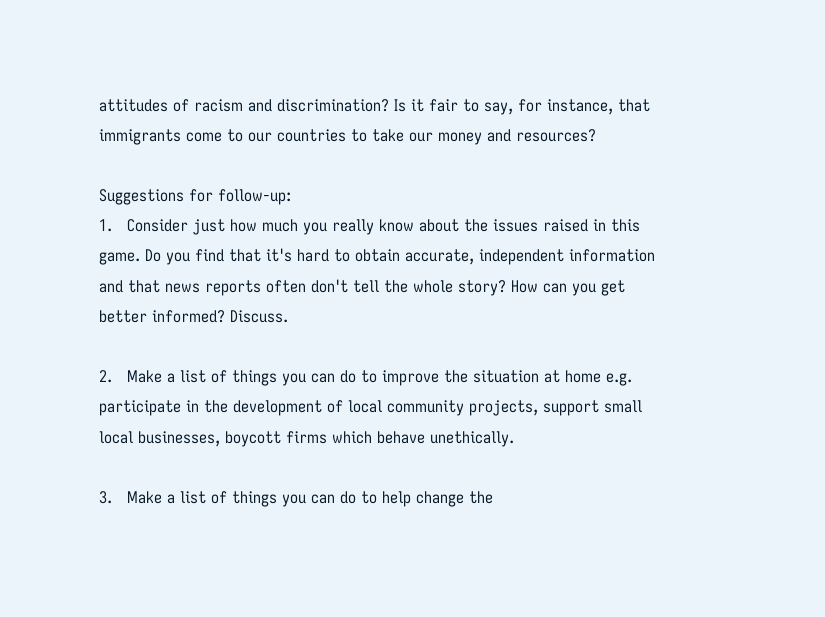attitudes of racism and discrimination? Is it fair to say, for instance, that immigrants come to our countries to take our money and resources?

Suggestions for follow-up:
1.   Consider just how much you really know about the issues raised in this game. Do you find that it's hard to obtain accurate, independent information and that news reports often don't tell the whole story? How can you get better informed? Discuss.

2.   Make a list of things you can do to improve the situation at home e.g. participate in the development of local community projects, support small local businesses, boycott firms which behave unethically.

3.   Make a list of things you can do to help change the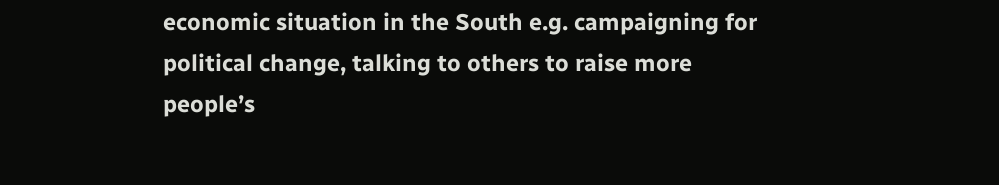economic situation in the South e.g. campaigning for political change, talking to others to raise more people’s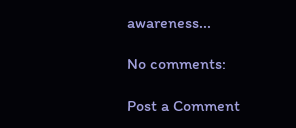awareness...

No comments:

Post a Comment